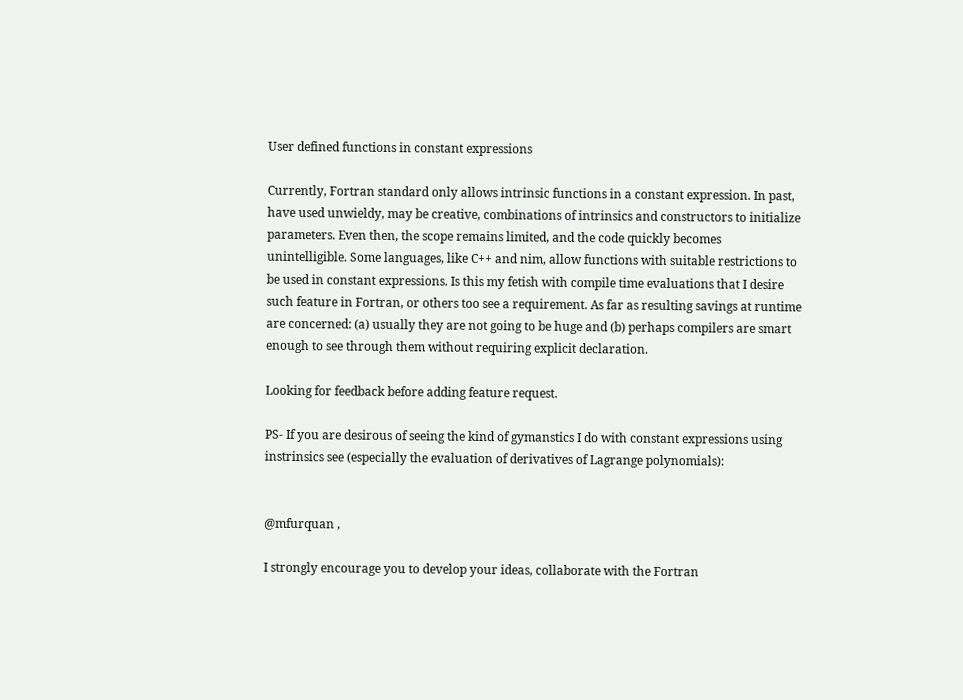User defined functions in constant expressions

Currently, Fortran standard only allows intrinsic functions in a constant expression. In past, have used unwieldy, may be creative, combinations of intrinsics and constructors to initialize parameters. Even then, the scope remains limited, and the code quickly becomes unintelligible. Some languages, like C++ and nim, allow functions with suitable restrictions to be used in constant expressions. Is this my fetish with compile time evaluations that I desire such feature in Fortran, or others too see a requirement. As far as resulting savings at runtime are concerned: (a) usually they are not going to be huge and (b) perhaps compilers are smart enough to see through them without requiring explicit declaration.

Looking for feedback before adding feature request.

PS- If you are desirous of seeing the kind of gymanstics I do with constant expressions using instrinsics see (especially the evaluation of derivatives of Lagrange polynomials):


@mfurquan ,

I strongly encourage you to develop your ideas, collaborate with the Fortran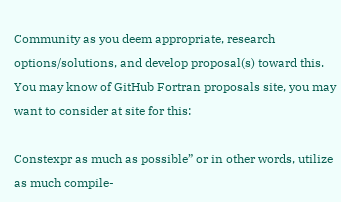Community as you deem appropriate, research options/solutions, and develop proposal(s) toward this. You may know of GitHub Fortran proposals site, you may want to consider at site for this:

Constexpr as much as possible” or in other words, utilize as much compile-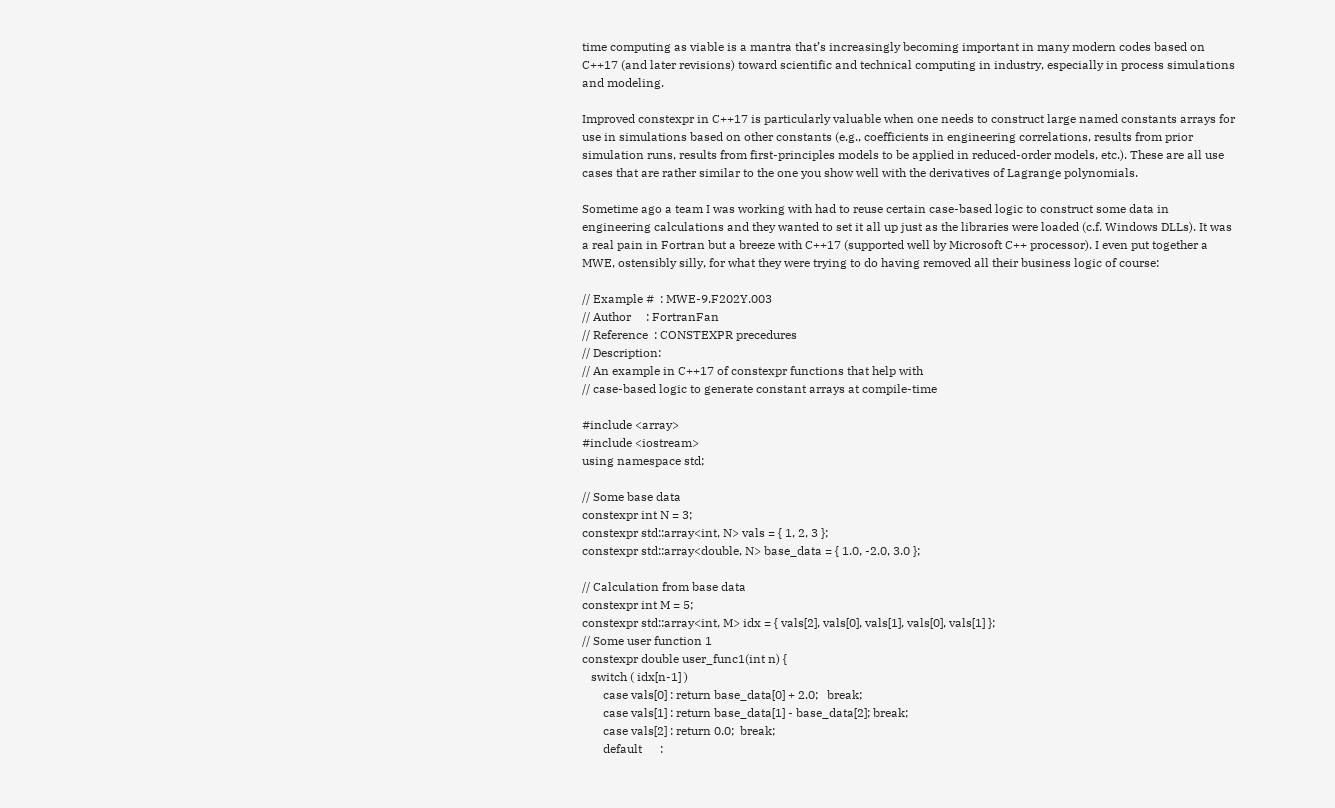time computing as viable is a mantra that’s increasingly becoming important in many modern codes based on C++17 (and later revisions) toward scientific and technical computing in industry, especially in process simulations and modeling.

Improved constexpr in C++17 is particularly valuable when one needs to construct large named constants arrays for use in simulations based on other constants (e.g., coefficients in engineering correlations, results from prior simulation runs, results from first-principles models to be applied in reduced-order models, etc.). These are all use cases that are rather similar to the one you show well with the derivatives of Lagrange polynomials.

Sometime ago a team I was working with had to reuse certain case-based logic to construct some data in engineering calculations and they wanted to set it all up just as the libraries were loaded (c.f. Windows DLLs). It was a real pain in Fortran but a breeze with C++17 (supported well by Microsoft C++ processor). I even put together a MWE, ostensibly silly, for what they were trying to do having removed all their business logic of course:

// Example #  : MWE-9.F202Y.003
// Author     : FortranFan
// Reference  : CONSTEXPR precedures
// Description:
// An example in C++17 of constexpr functions that help with
// case-based logic to generate constant arrays at compile-time

#include <array>
#include <iostream>
using namespace std;

// Some base data
constexpr int N = 3;
constexpr std::array<int, N> vals = { 1, 2, 3 };
constexpr std::array<double, N> base_data = { 1.0, -2.0, 3.0 };

// Calculation from base data
constexpr int M = 5;
constexpr std::array<int, M> idx = { vals[2], vals[0], vals[1], vals[0], vals[1] };
// Some user function 1
constexpr double user_func1(int n) {
   switch ( idx[n-1] )
       case vals[0] : return base_data[0] + 2.0;   break;
       case vals[1] : return base_data[1] - base_data[2]; break;
       case vals[2] : return 0.0;  break;
       default      :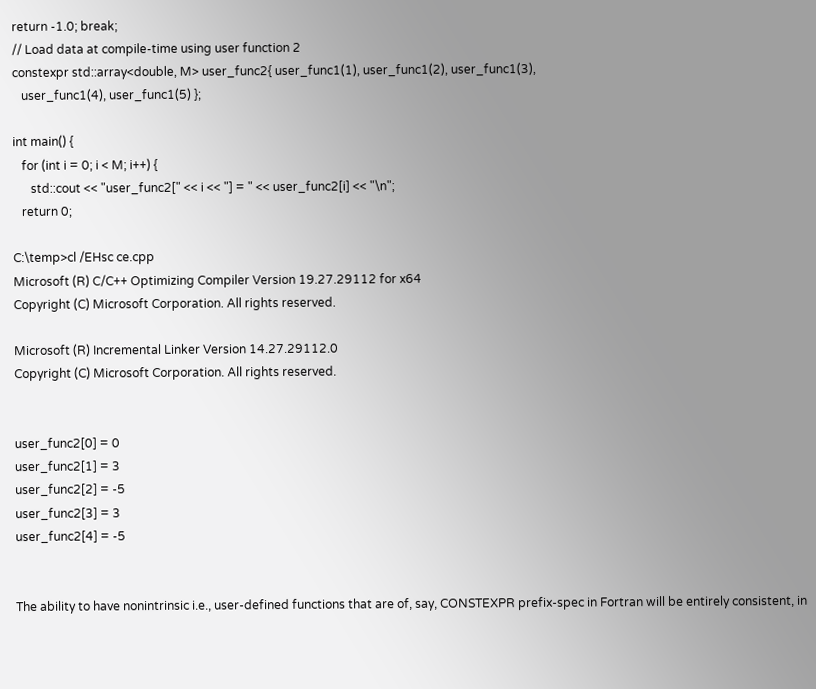return -1.0; break;
// Load data at compile-time using user function 2
constexpr std::array<double, M> user_func2{ user_func1(1), user_func1(2), user_func1(3),
   user_func1(4), user_func1(5) };

int main() {
   for (int i = 0; i < M; i++) {
      std::cout << "user_func2[" << i << "] = " << user_func2[i] << "\n";
   return 0;

C:\temp>cl /EHsc ce.cpp
Microsoft (R) C/C++ Optimizing Compiler Version 19.27.29112 for x64
Copyright (C) Microsoft Corporation. All rights reserved.

Microsoft (R) Incremental Linker Version 14.27.29112.0
Copyright (C) Microsoft Corporation. All rights reserved.


user_func2[0] = 0
user_func2[1] = 3
user_func2[2] = -5
user_func2[3] = 3
user_func2[4] = -5


The ability to have nonintrinsic i.e., user-defined functions that are of, say, CONSTEXPR prefix-spec in Fortran will be entirely consistent, in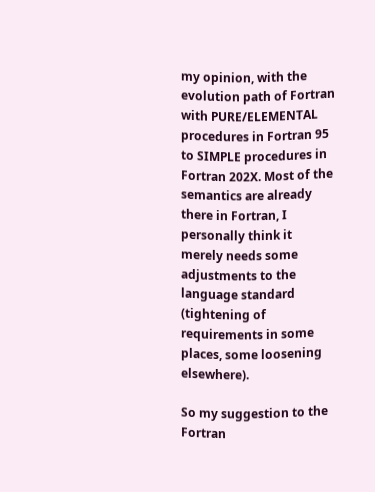my opinion, with the evolution path of Fortran with PURE/ELEMENTAL procedures in Fortran 95 to SIMPLE procedures in Fortran 202X. Most of the semantics are already there in Fortran, I personally think it merely needs some adjustments to the language standard (tightening of requirements in some places, some loosening elsewhere).

So my suggestion to the Fortran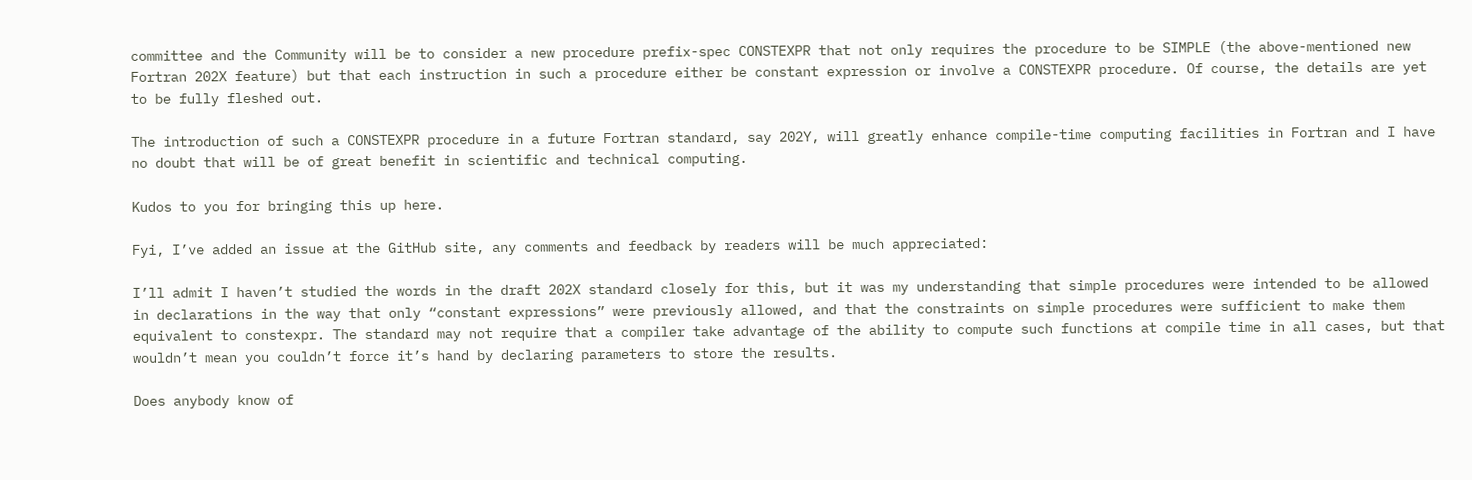committee and the Community will be to consider a new procedure prefix-spec CONSTEXPR that not only requires the procedure to be SIMPLE (the above-mentioned new Fortran 202X feature) but that each instruction in such a procedure either be constant expression or involve a CONSTEXPR procedure. Of course, the details are yet to be fully fleshed out.

The introduction of such a CONSTEXPR procedure in a future Fortran standard, say 202Y, will greatly enhance compile-time computing facilities in Fortran and I have no doubt that will be of great benefit in scientific and technical computing.

Kudos to you for bringing this up here.

Fyi, I’ve added an issue at the GitHub site, any comments and feedback by readers will be much appreciated:

I’ll admit I haven’t studied the words in the draft 202X standard closely for this, but it was my understanding that simple procedures were intended to be allowed in declarations in the way that only “constant expressions” were previously allowed, and that the constraints on simple procedures were sufficient to make them equivalent to constexpr. The standard may not require that a compiler take advantage of the ability to compute such functions at compile time in all cases, but that wouldn’t mean you couldn’t force it’s hand by declaring parameters to store the results.

Does anybody know of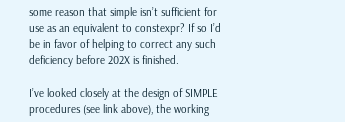some reason that simple isn’t sufficient for use as an equivalent to constexpr? If so I’d be in favor of helping to correct any such deficiency before 202X is finished.

I’ve looked closely at the design of SIMPLE procedures (see link above), the working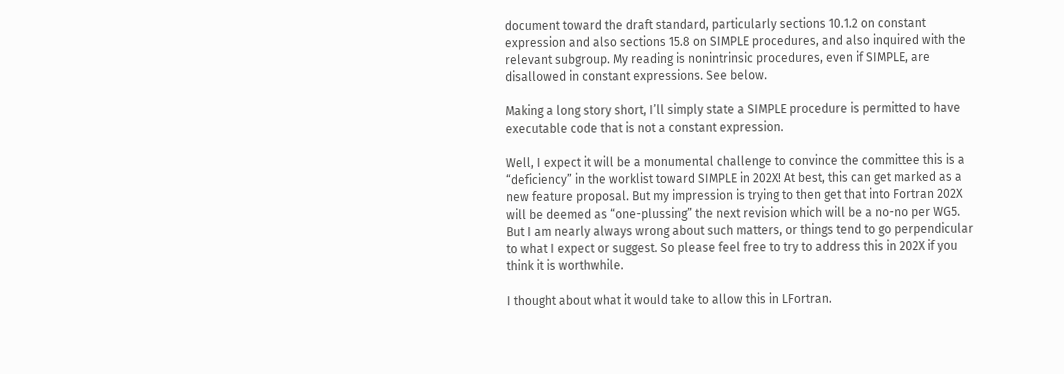document toward the draft standard, particularly sections 10.1.2 on constant expression and also sections 15.8 on SIMPLE procedures, and also inquired with the relevant subgroup. My reading is nonintrinsic procedures, even if SIMPLE, are disallowed in constant expressions. See below.

Making a long story short, I’ll simply state a SIMPLE procedure is permitted to have executable code that is not a constant expression.

Well, I expect it will be a monumental challenge to convince the committee this is a “deficiency” in the worklist toward SIMPLE in 202X! At best, this can get marked as a new feature proposal. But my impression is trying to then get that into Fortran 202X will be deemed as “one-plussing” the next revision which will be a no-no per WG5. But I am nearly always wrong about such matters, or things tend to go perpendicular to what I expect or suggest. So please feel free to try to address this in 202X if you think it is worthwhile.

I thought about what it would take to allow this in LFortran.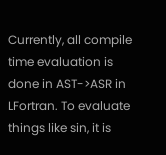Currently, all compile time evaluation is done in AST->ASR in LFortran. To evaluate things like sin, it is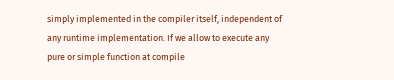simply implemented in the compiler itself, independent of any runtime implementation. If we allow to execute any pure or simple function at compile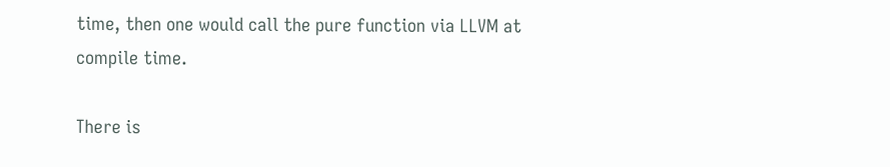time, then one would call the pure function via LLVM at compile time.

There is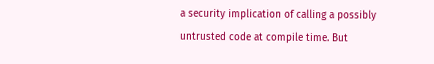a security implication of calling a possibly untrusted code at compile time. But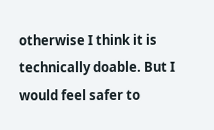otherwise I think it is technically doable. But I would feel safer to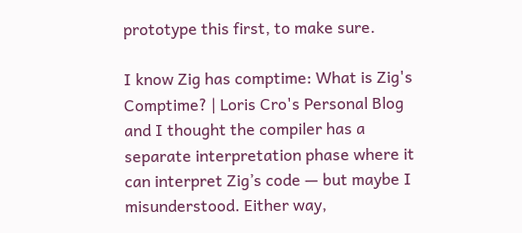prototype this first, to make sure.

I know Zig has comptime: What is Zig's Comptime? | Loris Cro's Personal Blog and I thought the compiler has a separate interpretation phase where it can interpret Zig’s code — but maybe I misunderstood. Either way,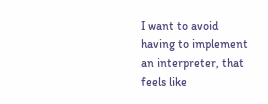I want to avoid having to implement an interpreter, that feels like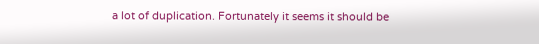a lot of duplication. Fortunately it seems it should be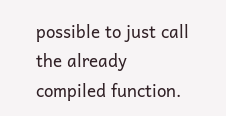possible to just call the already compiled function.